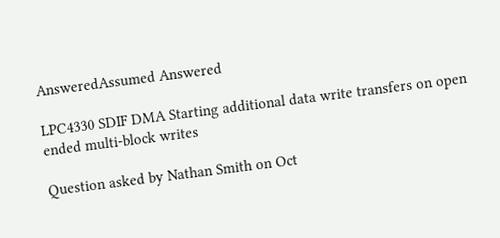AnsweredAssumed Answered

LPC4330 SDIF DMA Starting additional data write transfers on open ended multi-block writes

Question asked by Nathan Smith on Oct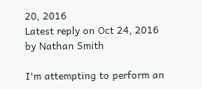20, 2016
Latest reply on Oct 24, 2016 by Nathan Smith

I'm attempting to perform an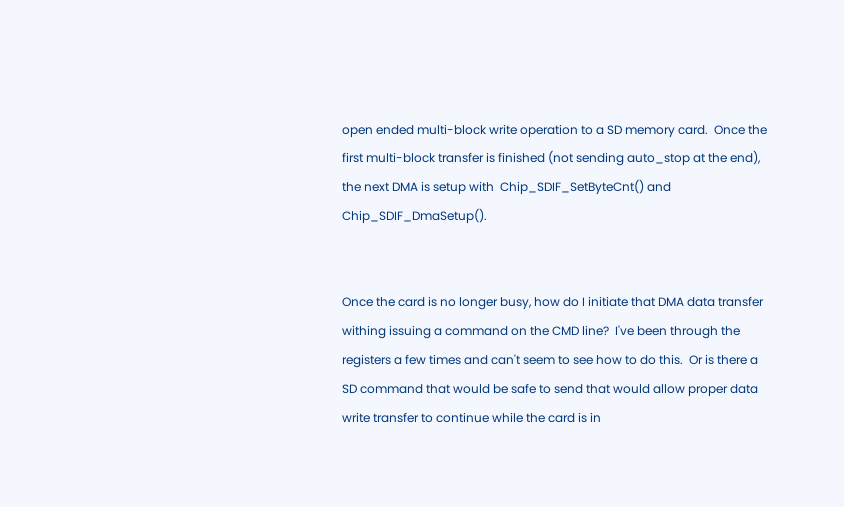open ended multi-block write operation to a SD memory card.  Once the first multi-block transfer is finished (not sending auto_stop at the end), the next DMA is setup with  Chip_SDIF_SetByteCnt() and Chip_SDIF_DmaSetup().


Once the card is no longer busy, how do I initiate that DMA data transfer withing issuing a command on the CMD line?  I've been through the registers a few times and can't seem to see how to do this.  Or is there a SD command that would be safe to send that would allow proper data write transfer to continue while the card is in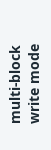multi-block write mode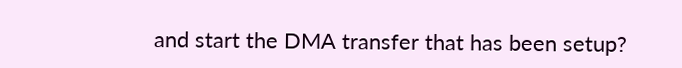and start the DMA transfer that has been setup?